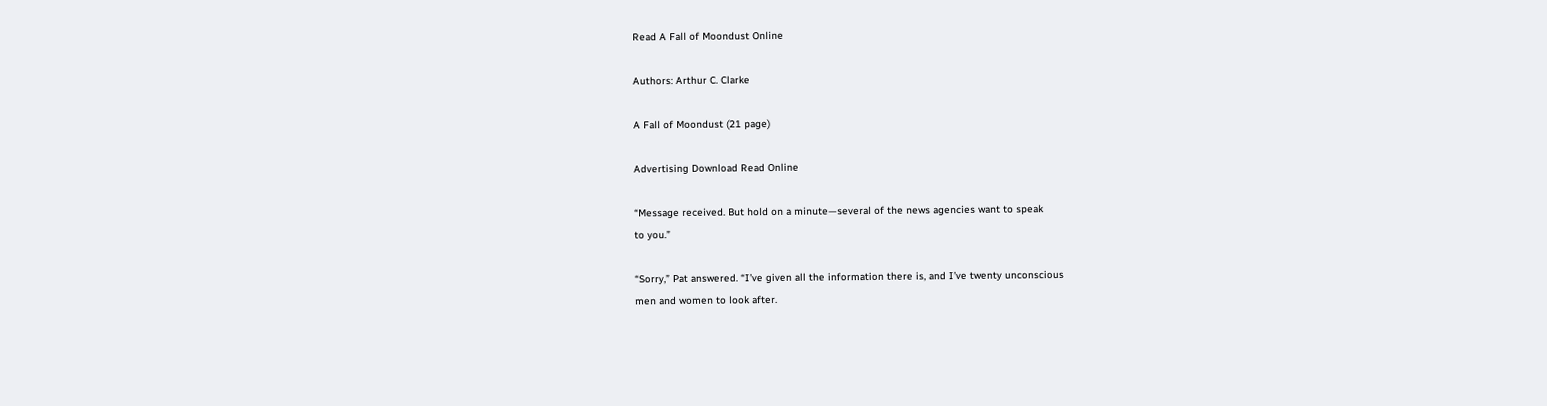Read A Fall of Moondust Online

Authors: Arthur C. Clarke

A Fall of Moondust (21 page)

Advertising Download Read Online

“Message received. But hold on a minute—several of the news agencies want to speak
to you.”

“Sorry,” Pat answered. “I’ve given all the information there is, and I’ve twenty unconscious
men and women to look after.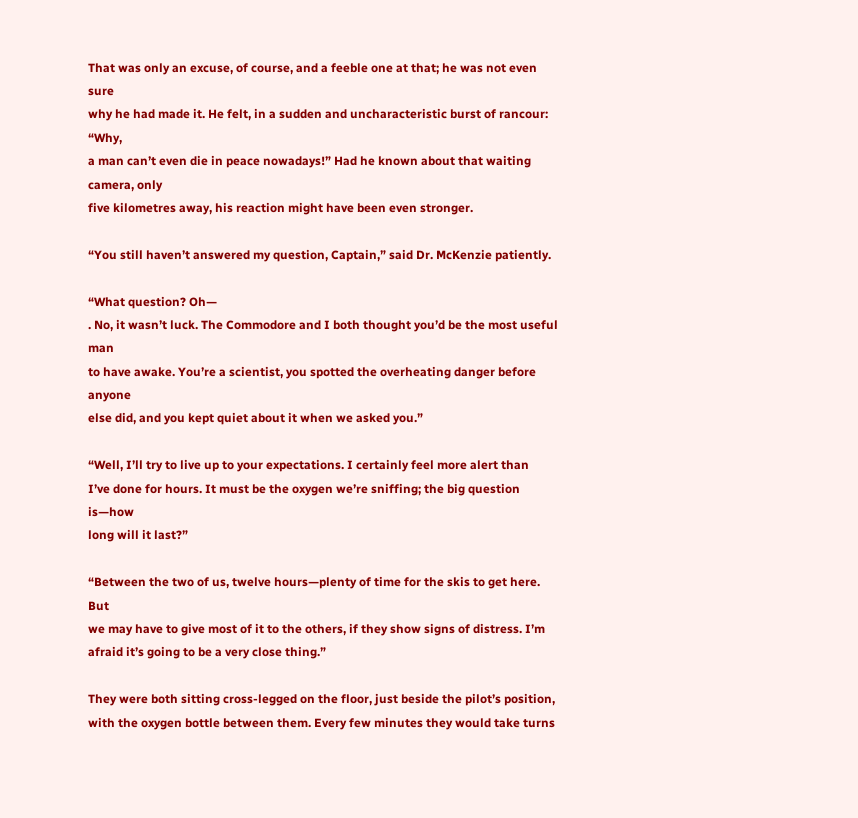That was only an excuse, of course, and a feeble one at that; he was not even sure
why he had made it. He felt, in a sudden and uncharacteristic burst of rancour: “Why,
a man can’t even die in peace nowadays!” Had he known about that waiting camera, only
five kilometres away, his reaction might have been even stronger.

“You still haven’t answered my question, Captain,” said Dr. McKenzie patiently.

“What question? Oh—
. No, it wasn’t luck. The Commodore and I both thought you’d be the most useful man
to have awake. You’re a scientist, you spotted the overheating danger before anyone
else did, and you kept quiet about it when we asked you.”

“Well, I’ll try to live up to your expectations. I certainly feel more alert than
I’ve done for hours. It must be the oxygen we’re sniffing; the big question is—how
long will it last?”

“Between the two of us, twelve hours—plenty of time for the skis to get here. But
we may have to give most of it to the others, if they show signs of distress. I’m
afraid it’s going to be a very close thing.”

They were both sitting cross-legged on the floor, just beside the pilot’s position,
with the oxygen bottle between them. Every few minutes they would take turns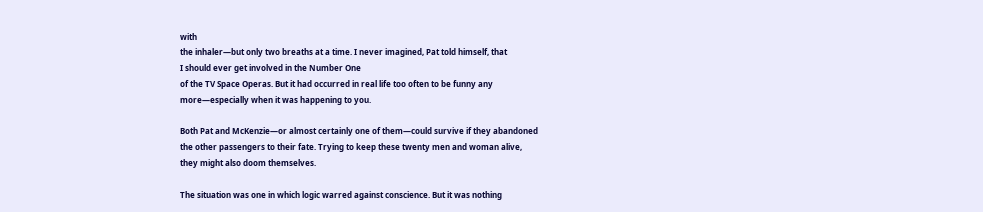with
the inhaler—but only two breaths at a time. I never imagined, Pat told himself, that
I should ever get involved in the Number One
of the TV Space Operas. But it had occurred in real life too often to be funny any
more—especially when it was happening to you.

Both Pat and McKenzie—or almost certainly one of them—could survive if they abandoned
the other passengers to their fate. Trying to keep these twenty men and woman alive,
they might also doom themselves.

The situation was one in which logic warred against conscience. But it was nothing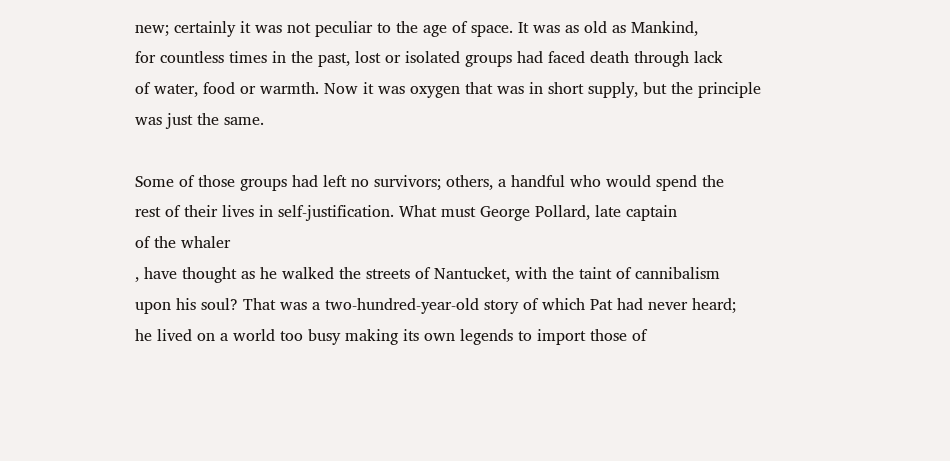new; certainly it was not peculiar to the age of space. It was as old as Mankind,
for countless times in the past, lost or isolated groups had faced death through lack
of water, food or warmth. Now it was oxygen that was in short supply, but the principle
was just the same.

Some of those groups had left no survivors; others, a handful who would spend the
rest of their lives in self-justification. What must George Pollard, late captain
of the whaler
, have thought as he walked the streets of Nantucket, with the taint of cannibalism
upon his soul? That was a two-hundred-year-old story of which Pat had never heard;
he lived on a world too busy making its own legends to import those of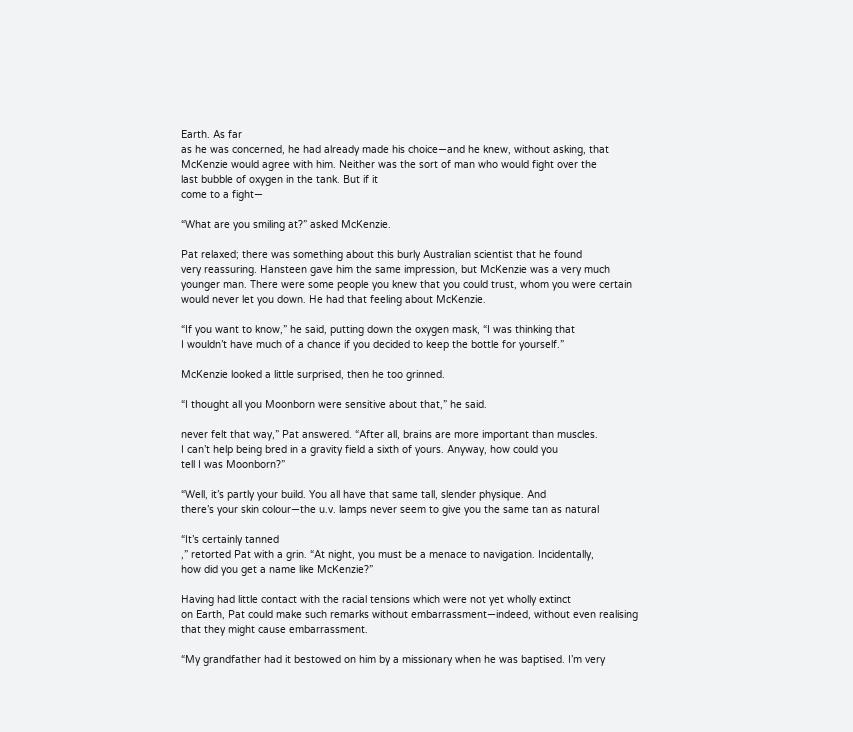Earth. As far
as he was concerned, he had already made his choice—and he knew, without asking, that
McKenzie would agree with him. Neither was the sort of man who would fight over the
last bubble of oxygen in the tank. But if it
come to a fight—

“What are you smiling at?” asked McKenzie.

Pat relaxed; there was something about this burly Australian scientist that he found
very reassuring. Hansteen gave him the same impression, but McKenzie was a very much
younger man. There were some people you knew that you could trust, whom you were certain
would never let you down. He had that feeling about McKenzie.

“If you want to know,” he said, putting down the oxygen mask, “I was thinking that
I wouldn’t have much of a chance if you decided to keep the bottle for yourself.”

McKenzie looked a little surprised, then he too grinned.

“I thought all you Moonborn were sensitive about that,” he said.

never felt that way,” Pat answered. “After all, brains are more important than muscles.
I can’t help being bred in a gravity field a sixth of yours. Anyway, how could you
tell I was Moonborn?”

“Well, it’s partly your build. You all have that same tall, slender physique. And
there’s your skin colour—the u.v. lamps never seem to give you the same tan as natural

“It’s certainly tanned
,” retorted Pat with a grin. “At night, you must be a menace to navigation. Incidentally,
how did you get a name like McKenzie?”

Having had little contact with the racial tensions which were not yet wholly extinct
on Earth, Pat could make such remarks without embarrassment—indeed, without even realising
that they might cause embarrassment.

“My grandfather had it bestowed on him by a missionary when he was baptised. I’m very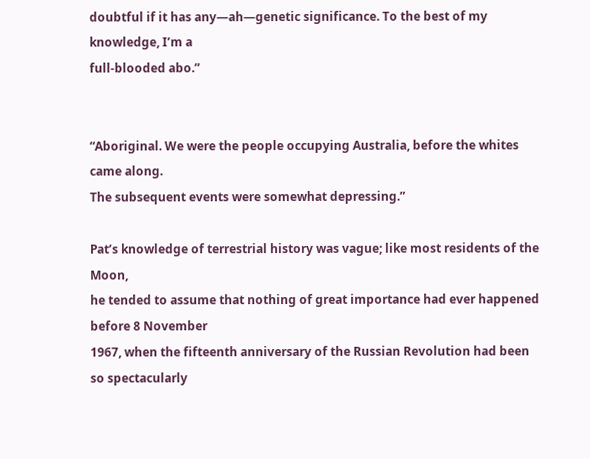doubtful if it has any—ah—genetic significance. To the best of my knowledge, I’m a
full-blooded abo.”


“Aboriginal. We were the people occupying Australia, before the whites came along.
The subsequent events were somewhat depressing.”

Pat’s knowledge of terrestrial history was vague; like most residents of the Moon,
he tended to assume that nothing of great importance had ever happened before 8 November
1967, when the fifteenth anniversary of the Russian Revolution had been so spectacularly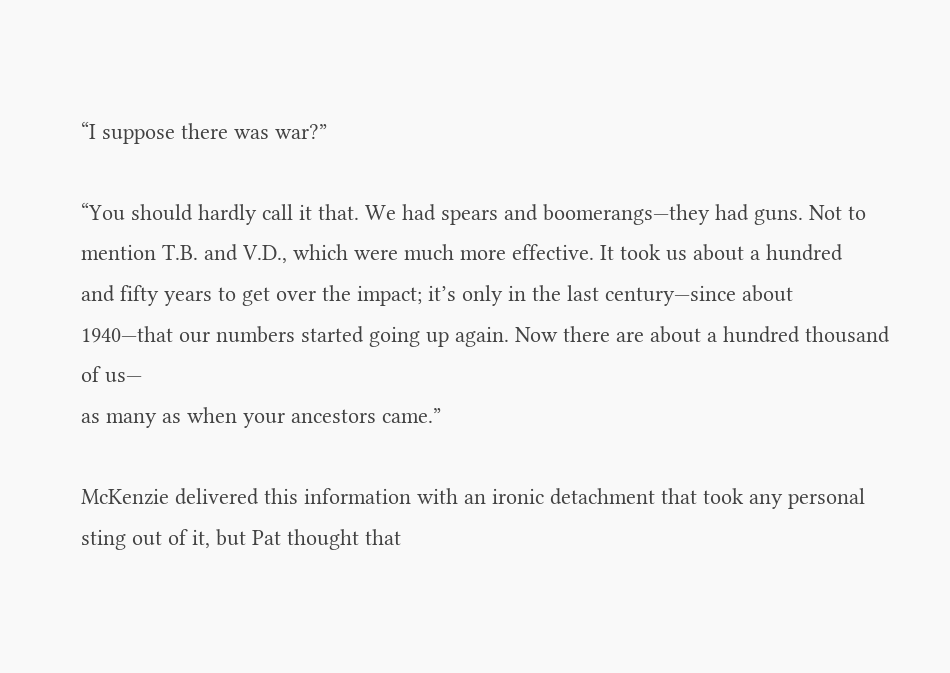“I suppose there was war?”

“You should hardly call it that. We had spears and boomerangs—they had guns. Not to
mention T.B. and V.D., which were much more effective. It took us about a hundred
and fifty years to get over the impact; it’s only in the last century—since about
1940—that our numbers started going up again. Now there are about a hundred thousand
of us—
as many as when your ancestors came.”

McKenzie delivered this information with an ironic detachment that took any personal
sting out of it, but Pat thought that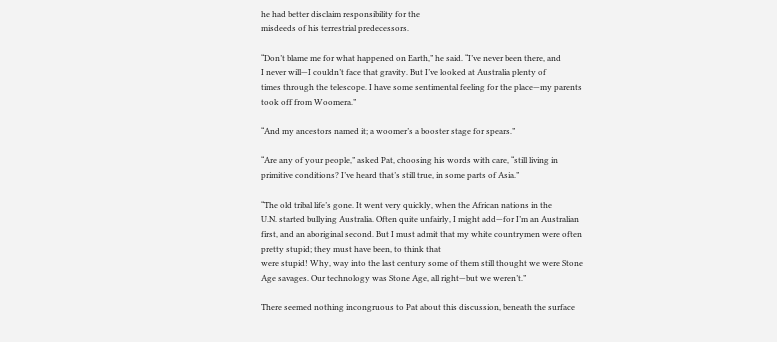he had better disclaim responsibility for the
misdeeds of his terrestrial predecessors.

“Don’t blame me for what happened on Earth,” he said. “I’ve never been there, and
I never will—I couldn’t face that gravity. But I’ve looked at Australia plenty of
times through the telescope. I have some sentimental feeling for the place—my parents
took off from Woomera.”

“And my ancestors named it; a woomer’s a booster stage for spears.”

“Are any of your people,” asked Pat, choosing his words with care, “still living in
primitive conditions? I’ve heard that’s still true, in some parts of Asia.”

“The old tribal life’s gone. It went very quickly, when the African nations in the
U.N. started bullying Australia. Often quite unfairly, I might add—for I’m an Australian
first, and an aboriginal second. But I must admit that my white countrymen were often
pretty stupid; they must have been, to think that
were stupid! Why, way into the last century some of them still thought we were Stone
Age savages. Our technology was Stone Age, all right—but we weren’t.”

There seemed nothing incongruous to Pat about this discussion, beneath the surface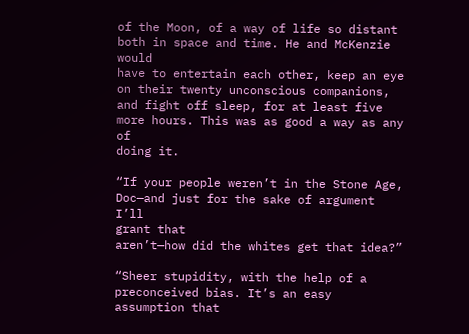of the Moon, of a way of life so distant both in space and time. He and McKenzie would
have to entertain each other, keep an eye on their twenty unconscious companions,
and fight off sleep, for at least five more hours. This was as good a way as any of
doing it.

“If your people weren’t in the Stone Age, Doc—and just for the sake of argument I’ll
grant that
aren’t—how did the whites get that idea?”

“Sheer stupidity, with the help of a preconceived bias. It’s an easy assumption that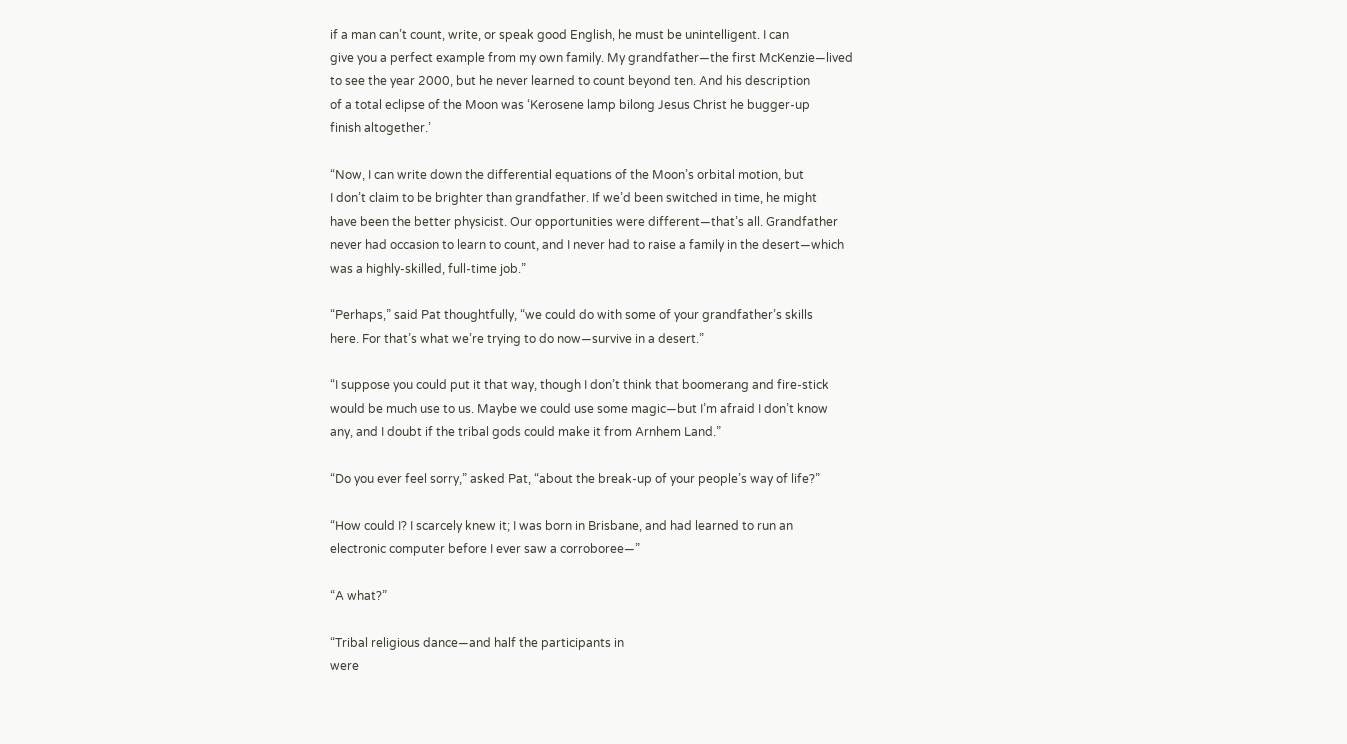if a man can’t count, write, or speak good English, he must be unintelligent. I can
give you a perfect example from my own family. My grandfather—the first McKenzie—lived
to see the year 2000, but he never learned to count beyond ten. And his description
of a total eclipse of the Moon was ‘Kerosene lamp bilong Jesus Christ he bugger-up
finish altogether.’

“Now, I can write down the differential equations of the Moon’s orbital motion, but
I don’t claim to be brighter than grandfather. If we’d been switched in time, he might
have been the better physicist. Our opportunities were different—that’s all. Grandfather
never had occasion to learn to count, and I never had to raise a family in the desert—which
was a highly-skilled, full-time job.”

“Perhaps,” said Pat thoughtfully, “we could do with some of your grandfather’s skills
here. For that’s what we’re trying to do now—survive in a desert.”

“I suppose you could put it that way, though I don’t think that boomerang and fire-stick
would be much use to us. Maybe we could use some magic—but I’m afraid I don’t know
any, and I doubt if the tribal gods could make it from Arnhem Land.”

“Do you ever feel sorry,” asked Pat, “about the break-up of your people’s way of life?”

“How could I? I scarcely knew it; I was born in Brisbane, and had learned to run an
electronic computer before I ever saw a corroboree—”

“A what?”

“Tribal religious dance—and half the participants in
were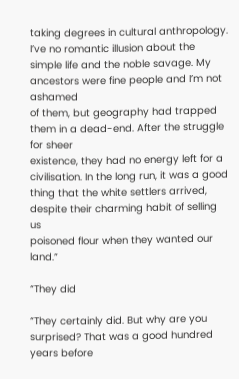taking degrees in cultural anthropology. I’ve no romantic illusion about the
simple life and the noble savage. My ancestors were fine people and I’m not ashamed
of them, but geography had trapped them in a dead-end. After the struggle for sheer
existence, they had no energy left for a civilisation. In the long run, it was a good
thing that the white settlers arrived, despite their charming habit of selling us
poisoned flour when they wanted our land.”

“They did

“They certainly did. But why are you surprised? That was a good hundred years before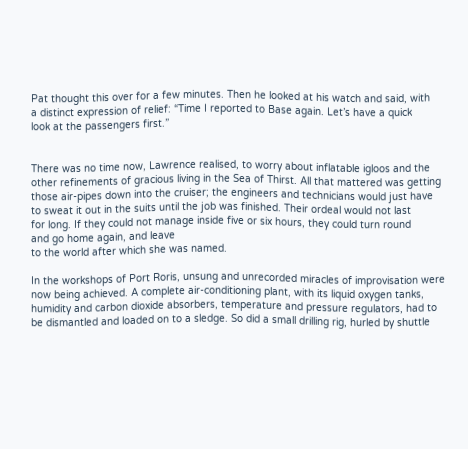Pat thought this over for a few minutes. Then he looked at his watch and said, with
a distinct expression of relief: “Time I reported to Base again. Let’s have a quick
look at the passengers first.”


There was no time now, Lawrence realised, to worry about inflatable igloos and the
other refinements of gracious living in the Sea of Thirst. All that mattered was getting
those air-pipes down into the cruiser; the engineers and technicians would just have
to sweat it out in the suits until the job was finished. Their ordeal would not last
for long. If they could not manage inside five or six hours, they could turn round
and go home again, and leave
to the world after which she was named.

In the workshops of Port Roris, unsung and unrecorded miracles of improvisation were
now being achieved. A complete air-conditioning plant, with its liquid oxygen tanks,
humidity and carbon dioxide absorbers, temperature and pressure regulators, had to
be dismantled and loaded on to a sledge. So did a small drilling rig, hurled by shuttle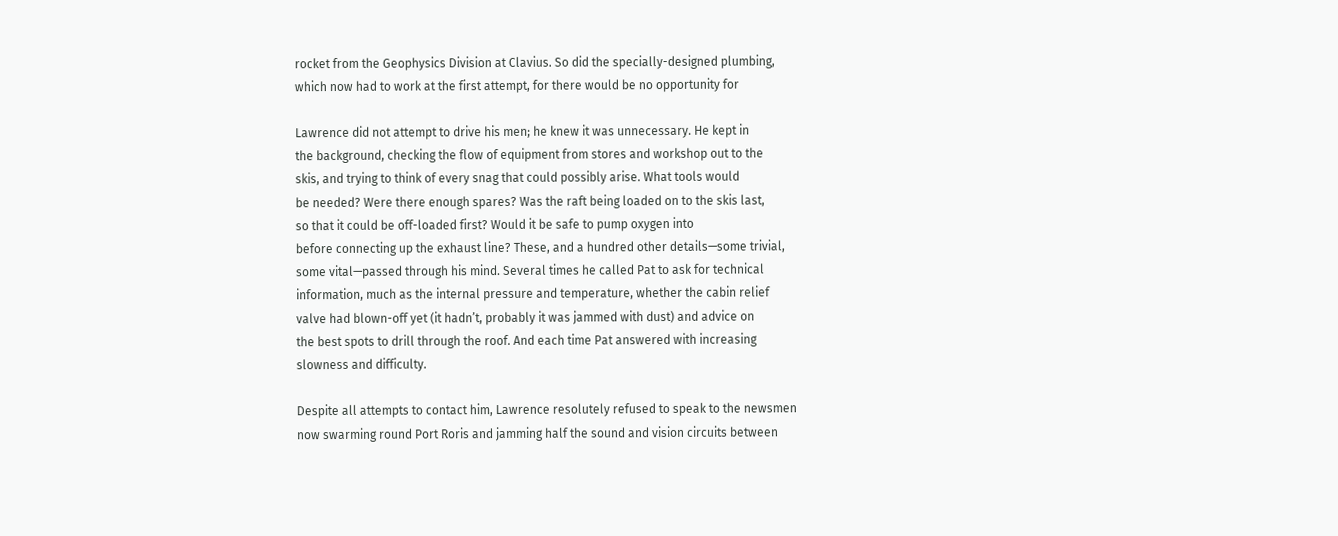rocket from the Geophysics Division at Clavius. So did the specially-designed plumbing,
which now had to work at the first attempt, for there would be no opportunity for

Lawrence did not attempt to drive his men; he knew it was unnecessary. He kept in
the background, checking the flow of equipment from stores and workshop out to the
skis, and trying to think of every snag that could possibly arise. What tools would
be needed? Were there enough spares? Was the raft being loaded on to the skis last,
so that it could be off-loaded first? Would it be safe to pump oxygen into
before connecting up the exhaust line? These, and a hundred other details—some trivial,
some vital—passed through his mind. Several times he called Pat to ask for technical
information, much as the internal pressure and temperature, whether the cabin relief
valve had blown-off yet (it hadn’t, probably it was jammed with dust) and advice on
the best spots to drill through the roof. And each time Pat answered with increasing
slowness and difficulty.

Despite all attempts to contact him, Lawrence resolutely refused to speak to the newsmen
now swarming round Port Roris and jamming half the sound and vision circuits between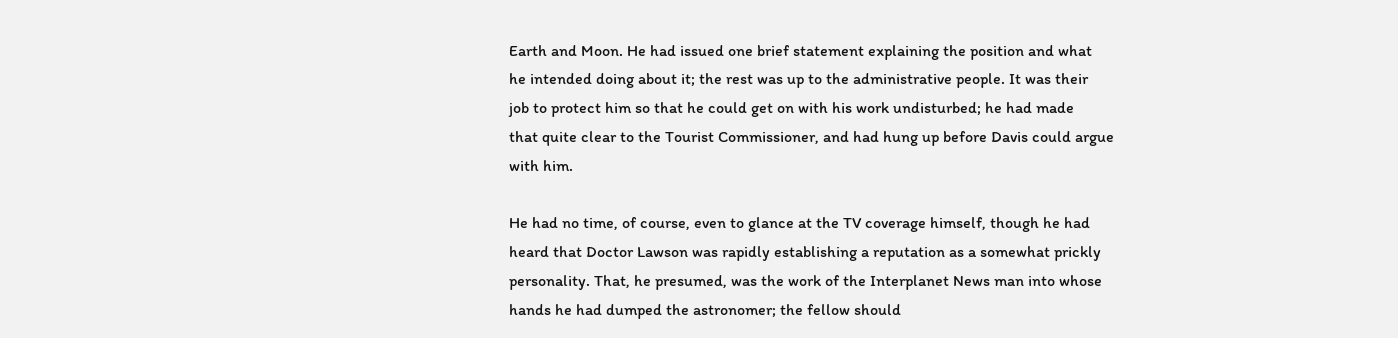Earth and Moon. He had issued one brief statement explaining the position and what
he intended doing about it; the rest was up to the administrative people. It was their
job to protect him so that he could get on with his work undisturbed; he had made
that quite clear to the Tourist Commissioner, and had hung up before Davis could argue
with him.

He had no time, of course, even to glance at the TV coverage himself, though he had
heard that Doctor Lawson was rapidly establishing a reputation as a somewhat prickly
personality. That, he presumed, was the work of the Interplanet News man into whose
hands he had dumped the astronomer; the fellow should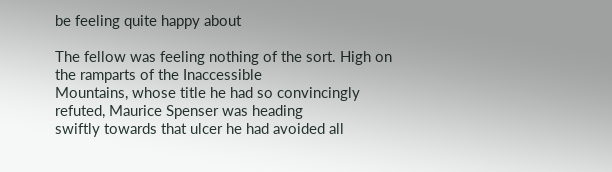be feeling quite happy about

The fellow was feeling nothing of the sort. High on the ramparts of the Inaccessible
Mountains, whose title he had so convincingly refuted, Maurice Spenser was heading
swiftly towards that ulcer he had avoided all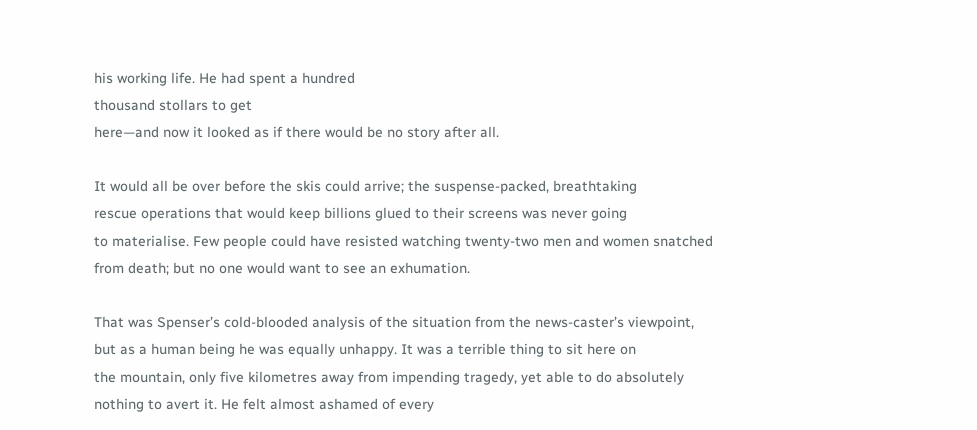his working life. He had spent a hundred
thousand stollars to get
here—and now it looked as if there would be no story after all.

It would all be over before the skis could arrive; the suspense-packed, breathtaking
rescue operations that would keep billions glued to their screens was never going
to materialise. Few people could have resisted watching twenty-two men and women snatched
from death; but no one would want to see an exhumation.

That was Spenser’s cold-blooded analysis of the situation from the news-caster’s viewpoint,
but as a human being he was equally unhappy. It was a terrible thing to sit here on
the mountain, only five kilometres away from impending tragedy, yet able to do absolutely
nothing to avert it. He felt almost ashamed of every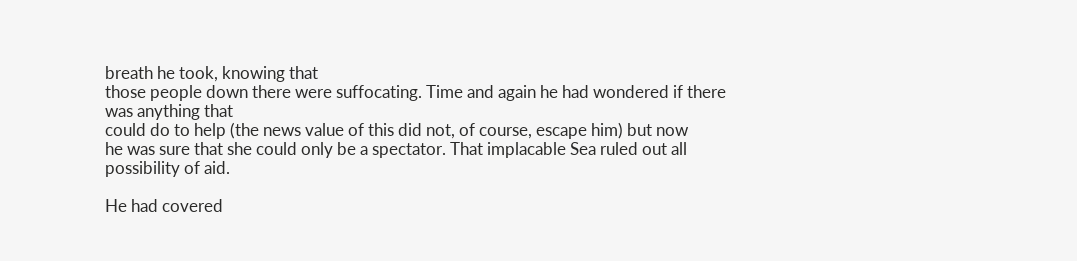breath he took, knowing that
those people down there were suffocating. Time and again he had wondered if there
was anything that
could do to help (the news value of this did not, of course, escape him) but now
he was sure that she could only be a spectator. That implacable Sea ruled out all
possibility of aid.

He had covered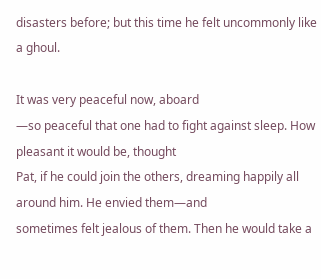disasters before; but this time he felt uncommonly like a ghoul.

It was very peaceful now, aboard
—so peaceful that one had to fight against sleep. How pleasant it would be, thought
Pat, if he could join the others, dreaming happily all around him. He envied them—and
sometimes felt jealous of them. Then he would take a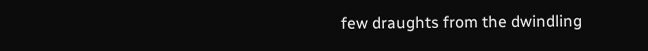few draughts from the dwindling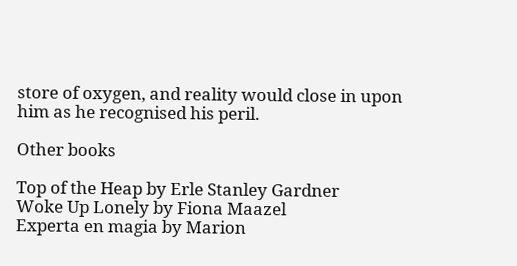store of oxygen, and reality would close in upon him as he recognised his peril.

Other books

Top of the Heap by Erle Stanley Gardner
Woke Up Lonely by Fiona Maazel
Experta en magia by Marion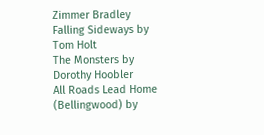Zimmer Bradley
Falling Sideways by Tom Holt
The Monsters by Dorothy Hoobler
All Roads Lead Home (Bellingwood) by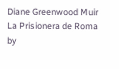Diane Greenwood Muir
La Prisionera de Roma by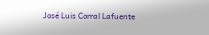José Luis Corral Lafuente